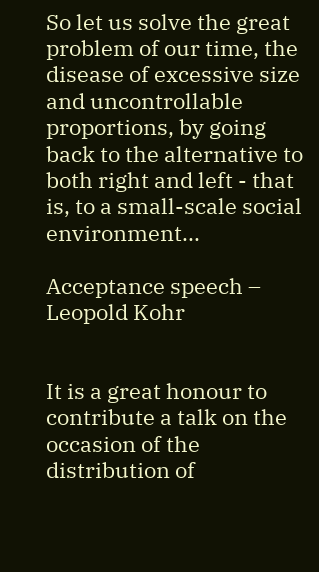So let us solve the great problem of our time, the disease of excessive size and uncontrollable proportions, by going back to the alternative to both right and left - that is, to a small-scale social environment...

Acceptance speech – Leopold Kohr


It is a great honour to contribute a talk on the occasion of the distribution of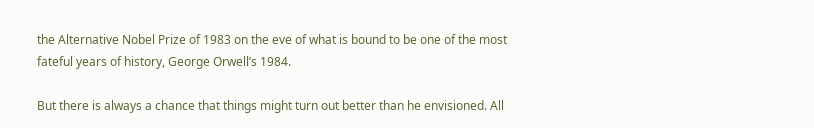the Alternative Nobel Prize of 1983 on the eve of what is bound to be one of the most fateful years of history, George Orwell’s 1984.

But there is always a chance that things might turn out better than he envisioned. All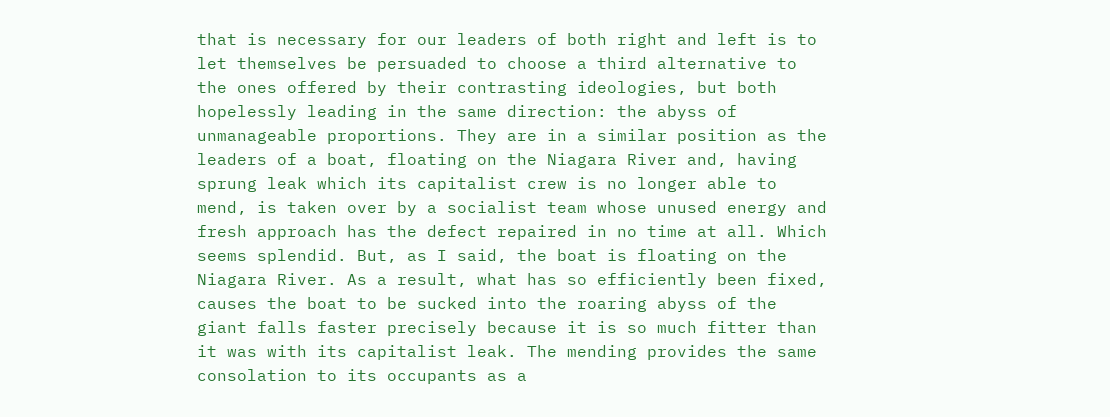that is necessary for our leaders of both right and left is to let themselves be persuaded to choose a third alternative to the ones offered by their contrasting ideologies, but both hopelessly leading in the same direction: the abyss of unmanageable proportions. They are in a similar position as the leaders of a boat, floating on the Niagara River and, having sprung leak which its capitalist crew is no longer able to mend, is taken over by a socialist team whose unused energy and fresh approach has the defect repaired in no time at all. Which seems splendid. But, as I said, the boat is floating on the Niagara River. As a result, what has so efficiently been fixed, causes the boat to be sucked into the roaring abyss of the giant falls faster precisely because it is so much fitter than it was with its capitalist leak. The mending provides the same consolation to its occupants as a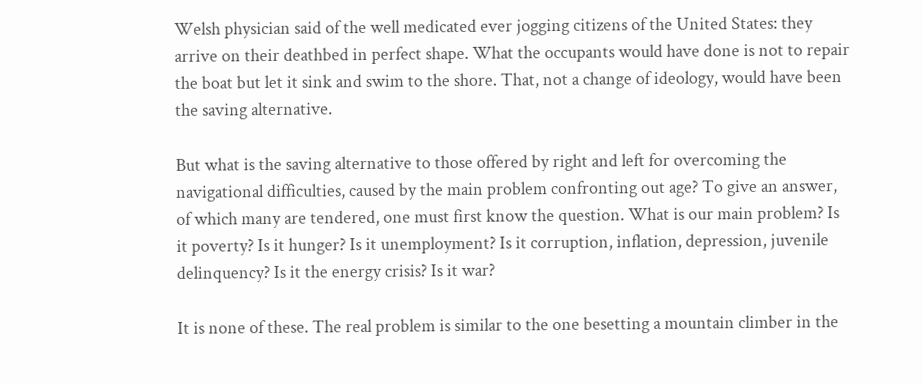Welsh physician said of the well medicated ever jogging citizens of the United States: they arrive on their deathbed in perfect shape. What the occupants would have done is not to repair the boat but let it sink and swim to the shore. That, not a change of ideology, would have been the saving alternative.

But what is the saving alternative to those offered by right and left for overcoming the navigational difficulties, caused by the main problem confronting out age? To give an answer, of which many are tendered, one must first know the question. What is our main problem? Is it poverty? Is it hunger? Is it unemployment? Is it corruption, inflation, depression, juvenile delinquency? Is it the energy crisis? Is it war?

It is none of these. The real problem is similar to the one besetting a mountain climber in the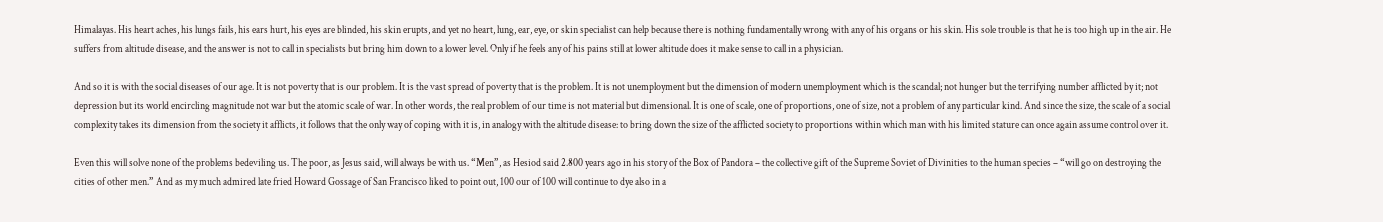Himalayas. His heart aches, his lungs fails, his ears hurt, his eyes are blinded, his skin erupts, and yet no heart, lung, ear, eye, or skin specialist can help because there is nothing fundamentally wrong with any of his organs or his skin. His sole trouble is that he is too high up in the air. He suffers from altitude disease, and the answer is not to call in specialists but bring him down to a lower level. Only if he feels any of his pains still at lower altitude does it make sense to call in a physician.

And so it is with the social diseases of our age. It is not poverty that is our problem. It is the vast spread of poverty that is the problem. It is not unemployment but the dimension of modern unemployment which is the scandal; not hunger but the terrifying number afflicted by it; not depression but its world encircling magnitude not war but the atomic scale of war. In other words, the real problem of our time is not material but dimensional. It is one of scale, one of proportions, one of size, not a problem of any particular kind. And since the size, the scale of a social complexity takes its dimension from the society it afflicts, it follows that the only way of coping with it is, in analogy with the altitude disease: to bring down the size of the afflicted society to proportions within which man with his limited stature can once again assume control over it.

Even this will solve none of the problems bedeviling us. The poor, as Jesus said, will always be with us. “Men”, as Hesiod said 2.800 years ago in his story of the Box of Pandora – the collective gift of the Supreme Soviet of Divinities to the human species – “will go on destroying the cities of other men.” And as my much admired late fried Howard Gossage of San Francisco liked to point out, 100 our of 100 will continue to dye also in a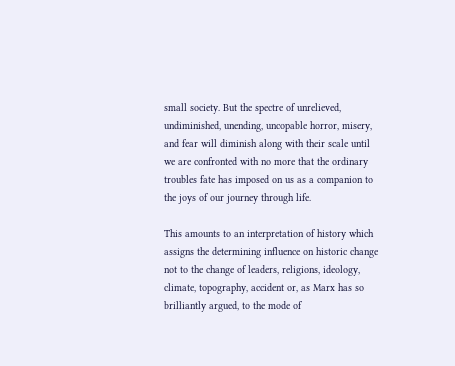small society. But the spectre of unrelieved, undiminished, unending, uncopable horror, misery, and fear will diminish along with their scale until we are confronted with no more that the ordinary troubles fate has imposed on us as a companion to the joys of our journey through life.

This amounts to an interpretation of history which assigns the determining influence on historic change not to the change of leaders, religions, ideology, climate, topography, accident or, as Marx has so brilliantly argued, to the mode of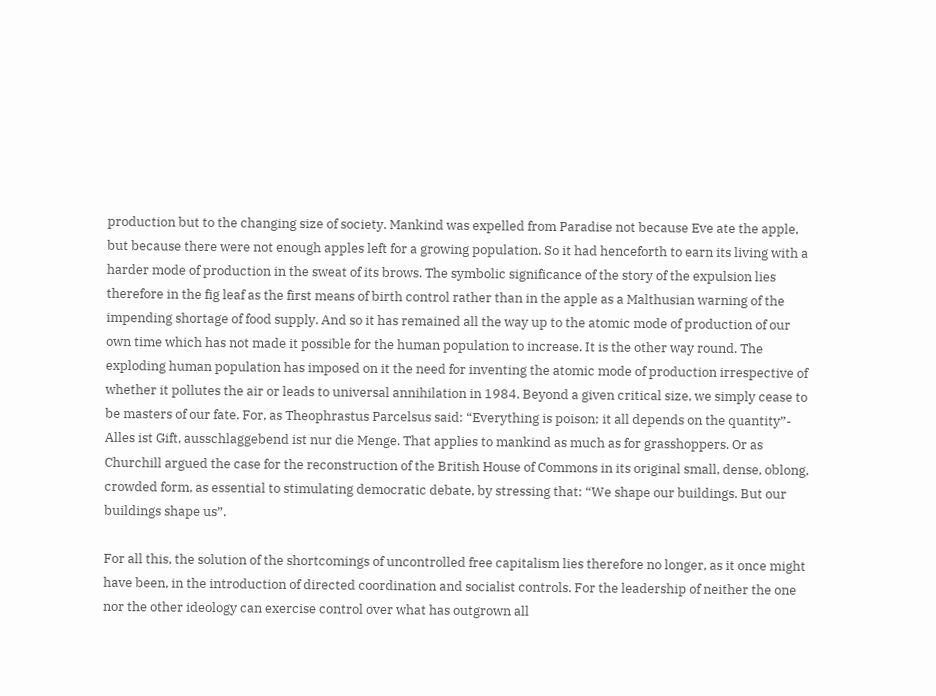production but to the changing size of society. Mankind was expelled from Paradise not because Eve ate the apple, but because there were not enough apples left for a growing population. So it had henceforth to earn its living with a harder mode of production in the sweat of its brows. The symbolic significance of the story of the expulsion lies therefore in the fig leaf as the first means of birth control rather than in the apple as a Malthusian warning of the impending shortage of food supply. And so it has remained all the way up to the atomic mode of production of our own time which has not made it possible for the human population to increase. It is the other way round. The exploding human population has imposed on it the need for inventing the atomic mode of production irrespective of whether it pollutes the air or leads to universal annihilation in 1984. Beyond a given critical size, we simply cease to be masters of our fate. For, as Theophrastus Parcelsus said: “Everything is poison; it all depends on the quantity”- Alles ist Gift, ausschlaggebend ist nur die Menge. That applies to mankind as much as for grasshoppers. Or as Churchill argued the case for the reconstruction of the British House of Commons in its original small, dense, oblong, crowded form, as essential to stimulating democratic debate, by stressing that: “We shape our buildings. But our buildings shape us”.

For all this, the solution of the shortcomings of uncontrolled free capitalism lies therefore no longer, as it once might have been, in the introduction of directed coordination and socialist controls. For the leadership of neither the one nor the other ideology can exercise control over what has outgrown all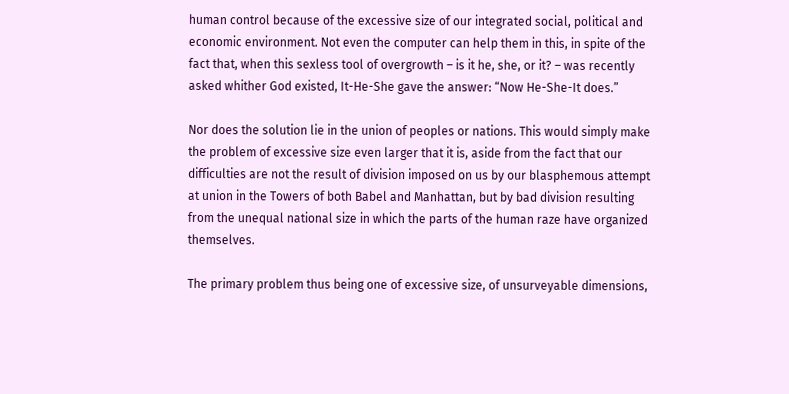human control because of the excessive size of our integrated social, political and economic environment. Not even the computer can help them in this, in spite of the fact that, when this sexless tool of overgrowth – is it he, she, or it? – was recently asked whither God existed, It-He-She gave the answer: “Now He-She-It does.”

Nor does the solution lie in the union of peoples or nations. This would simply make the problem of excessive size even larger that it is, aside from the fact that our difficulties are not the result of division imposed on us by our blasphemous attempt at union in the Towers of both Babel and Manhattan, but by bad division resulting from the unequal national size in which the parts of the human raze have organized themselves.

The primary problem thus being one of excessive size, of unsurveyable dimensions,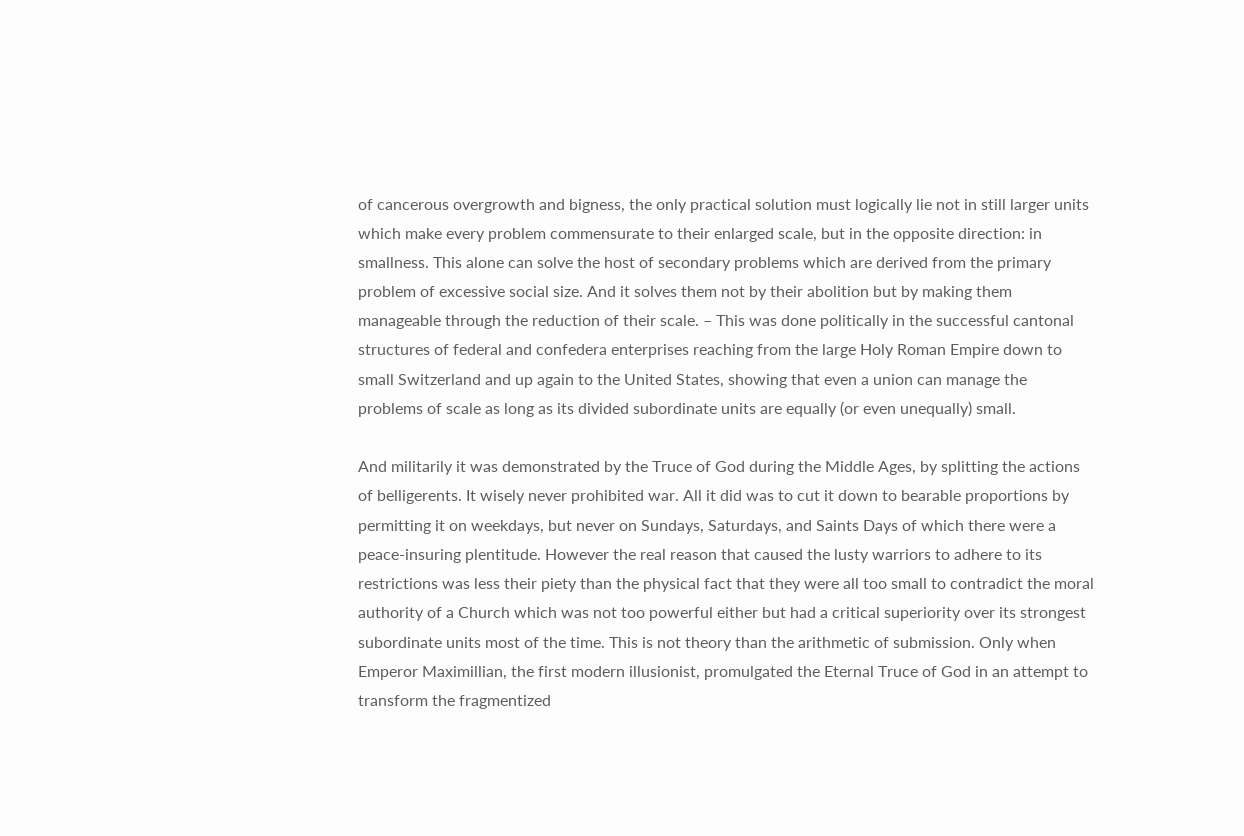of cancerous overgrowth and bigness, the only practical solution must logically lie not in still larger units which make every problem commensurate to their enlarged scale, but in the opposite direction: in smallness. This alone can solve the host of secondary problems which are derived from the primary problem of excessive social size. And it solves them not by their abolition but by making them manageable through the reduction of their scale. – This was done politically in the successful cantonal structures of federal and confedera enterprises reaching from the large Holy Roman Empire down to small Switzerland and up again to the United States, showing that even a union can manage the problems of scale as long as its divided subordinate units are equally (or even unequally) small.

And militarily it was demonstrated by the Truce of God during the Middle Ages, by splitting the actions of belligerents. It wisely never prohibited war. All it did was to cut it down to bearable proportions by permitting it on weekdays, but never on Sundays, Saturdays, and Saints Days of which there were a peace-insuring plentitude. However the real reason that caused the lusty warriors to adhere to its restrictions was less their piety than the physical fact that they were all too small to contradict the moral authority of a Church which was not too powerful either but had a critical superiority over its strongest subordinate units most of the time. This is not theory than the arithmetic of submission. Only when Emperor Maximillian, the first modern illusionist, promulgated the Eternal Truce of God in an attempt to transform the fragmentized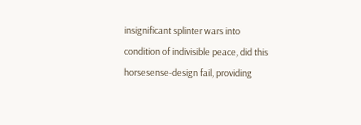insignificant splinter wars into condition of indivisible peace, did this horsesense-design fail, providing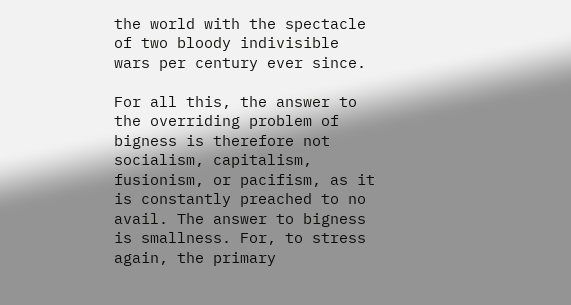the world with the spectacle of two bloody indivisible wars per century ever since.

For all this, the answer to the overriding problem of bigness is therefore not socialism, capitalism, fusionism, or pacifism, as it is constantly preached to no avail. The answer to bigness is smallness. For, to stress again, the primary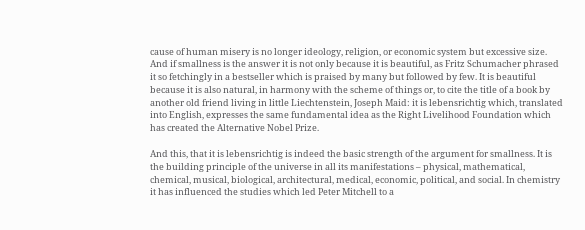cause of human misery is no longer ideology, religion, or economic system but excessive size. And if smallness is the answer it is not only because it is beautiful, as Fritz Schumacher phrased it so fetchingly in a bestseller which is praised by many but followed by few. It is beautiful because it is also natural, in harmony with the scheme of things or, to cite the title of a book by another old friend living in little Liechtenstein, Joseph Maid: it is lebensrichtig which, translated into English, expresses the same fundamental idea as the Right Livelihood Foundation which has created the Alternative Nobel Prize.

And this, that it is lebensrichtig is indeed the basic strength of the argument for smallness. It is the building principle of the universe in all its manifestations – physical, mathematical, chemical, musical, biological, architectural, medical, economic, political, and social. In chemistry it has influenced the studies which led Peter Mitchell to a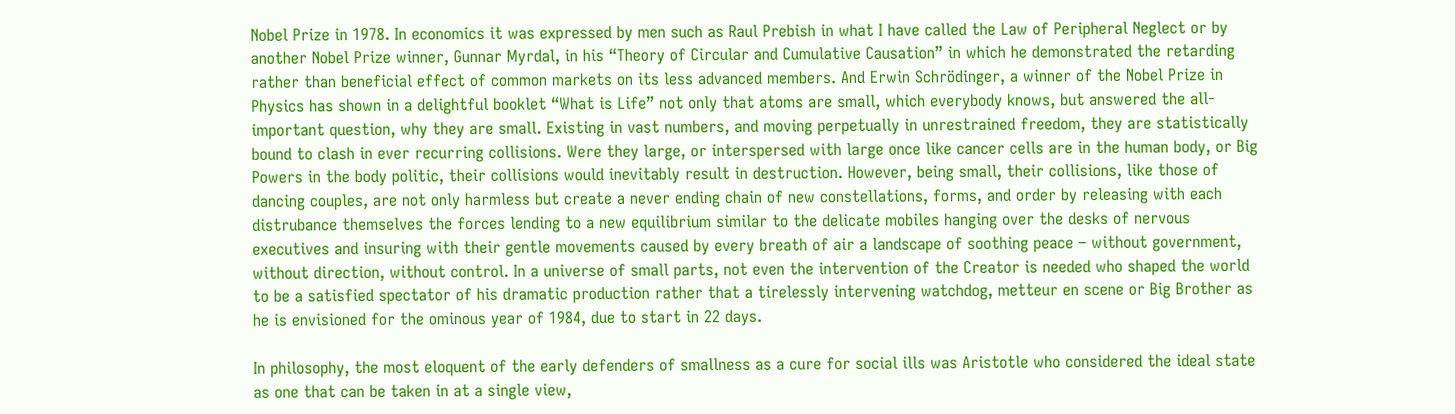Nobel Prize in 1978. In economics it was expressed by men such as Raul Prebish in what I have called the Law of Peripheral Neglect or by another Nobel Prize winner, Gunnar Myrdal, in his “Theory of Circular and Cumulative Causation” in which he demonstrated the retarding rather than beneficial effect of common markets on its less advanced members. And Erwin Schrödinger, a winner of the Nobel Prize in Physics has shown in a delightful booklet “What is Life” not only that atoms are small, which everybody knows, but answered the all-important question, why they are small. Existing in vast numbers, and moving perpetually in unrestrained freedom, they are statistically bound to clash in ever recurring collisions. Were they large, or interspersed with large once like cancer cells are in the human body, or Big Powers in the body politic, their collisions would inevitably result in destruction. However, being small, their collisions, like those of dancing couples, are not only harmless but create a never ending chain of new constellations, forms, and order by releasing with each distrubance themselves the forces lending to a new equilibrium similar to the delicate mobiles hanging over the desks of nervous executives and insuring with their gentle movements caused by every breath of air a landscape of soothing peace – without government, without direction, without control. In a universe of small parts, not even the intervention of the Creator is needed who shaped the world to be a satisfied spectator of his dramatic production rather that a tirelessly intervening watchdog, metteur en scene or Big Brother as he is envisioned for the ominous year of 1984, due to start in 22 days.

In philosophy, the most eloquent of the early defenders of smallness as a cure for social ills was Aristotle who considered the ideal state as one that can be taken in at a single view,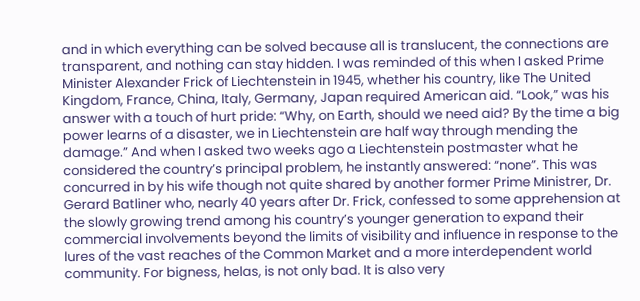and in which everything can be solved because all is translucent, the connections are transparent, and nothing can stay hidden. I was reminded of this when I asked Prime Minister Alexander Frick of Liechtenstein in 1945, whether his country, like The United Kingdom, France, China, Italy, Germany, Japan required American aid. “Look,” was his answer with a touch of hurt pride: “Why, on Earth, should we need aid? By the time a big power learns of a disaster, we in Liechtenstein are half way through mending the damage.” And when I asked two weeks ago a Liechtenstein postmaster what he considered the country’s principal problem, he instantly answered: “none”. This was concurred in by his wife though not quite shared by another former Prime Ministrer, Dr. Gerard Batliner who, nearly 40 years after Dr. Frick, confessed to some apprehension at the slowly growing trend among his country’s younger generation to expand their commercial involvements beyond the limits of visibility and influence in response to the lures of the vast reaches of the Common Market and a more interdependent world community. For bigness, helas, is not only bad. It is also very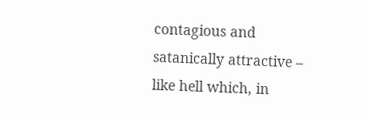contagious and satanically attractive – like hell which, in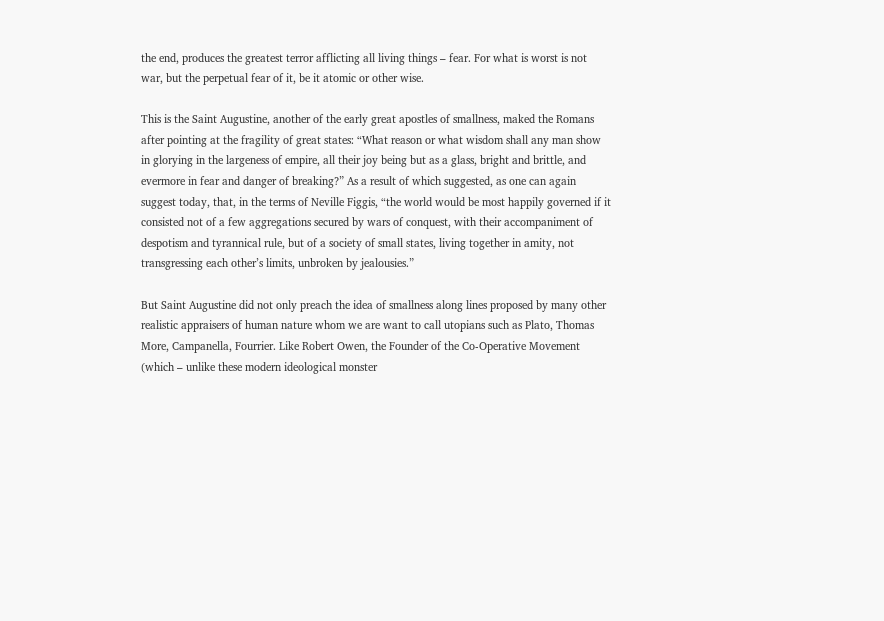the end, produces the greatest terror afflicting all living things – fear. For what is worst is not war, but the perpetual fear of it, be it atomic or other wise.

This is the Saint Augustine, another of the early great apostles of smallness, maked the Romans after pointing at the fragility of great states: “What reason or what wisdom shall any man show in glorying in the largeness of empire, all their joy being but as a glass, bright and brittle, and evermore in fear and danger of breaking?” As a result of which suggested, as one can again suggest today, that, in the terms of Neville Figgis, “the world would be most happily governed if it consisted not of a few aggregations secured by wars of conquest, with their accompaniment of despotism and tyrannical rule, but of a society of small states, living together in amity, not transgressing each other’s limits, unbroken by jealousies.”

But Saint Augustine did not only preach the idea of smallness along lines proposed by many other realistic appraisers of human nature whom we are want to call utopians such as Plato, Thomas More, Campanella, Fourrier. Like Robert Owen, the Founder of the Co-Operative Movement (which – unlike these modern ideological monster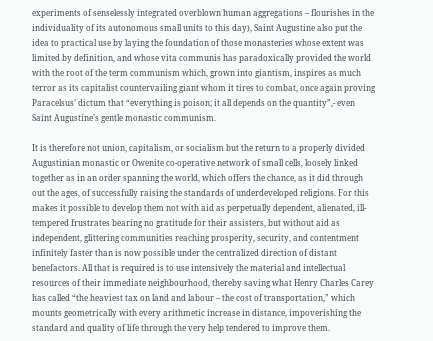experiments of senselessly integrated overblown human aggregations – flourishes in the individuality of its autonomous small units to this day), Saint Augustine also put the idea to practical use by laying the foundation of those monasteries whose extent was limited by definition, and whose vita communis has paradoxically provided the world with the root of the term communism which, grown into giantism, inspires as much terror as its capitalist countervailing giant whom it tires to combat, once again proving Paracelsus’ dictum that “everything is poison; it all depends on the quantity”,- even Saint Augustine’s gentle monastic communism.

It is therefore not union, capitalism, or socialism but the return to a properly divided Augustinian monastic or Owenite co-operative network of small cells, loosely linked together as in an order spanning the world, which offers the chance, as it did through out the ages, of successfully raising the standards of underdeveloped religions. For this makes it possible to develop them not with aid as perpetually dependent, alienated, ill-tempered frustrates bearing no gratitude for their assisters, but without aid as independent, glittering communities reaching prosperity, security, and contentment infinitely faster than is now possible under the centralized direction of distant benefactors. All that is required is to use intensively the material and intellectual resources of their immediate neighbourhood, thereby saving what Henry Charles Carey has called “the heaviest tax on land and labour – the cost of transportation,” which mounts geometrically with every arithmetic increase in distance, impoverishing the standard and quality of life through the very help tendered to improve them.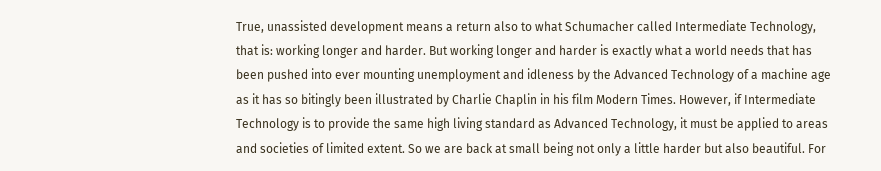True, unassisted development means a return also to what Schumacher called Intermediate Technology, that is: working longer and harder. But working longer and harder is exactly what a world needs that has been pushed into ever mounting unemployment and idleness by the Advanced Technology of a machine age as it has so bitingly been illustrated by Charlie Chaplin in his film Modern Times. However, if Intermediate Technology is to provide the same high living standard as Advanced Technology, it must be applied to areas and societies of limited extent. So we are back at small being not only a little harder but also beautiful. For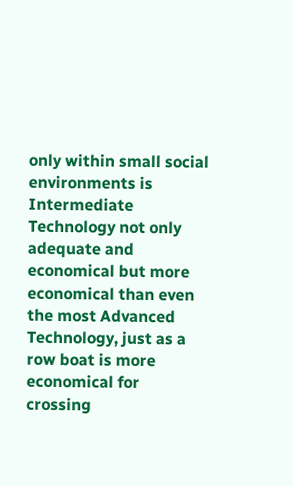only within small social environments is Intermediate Technology not only adequate and  economical but more economical than even the most Advanced Technology, just as a row boat is more economical for crossing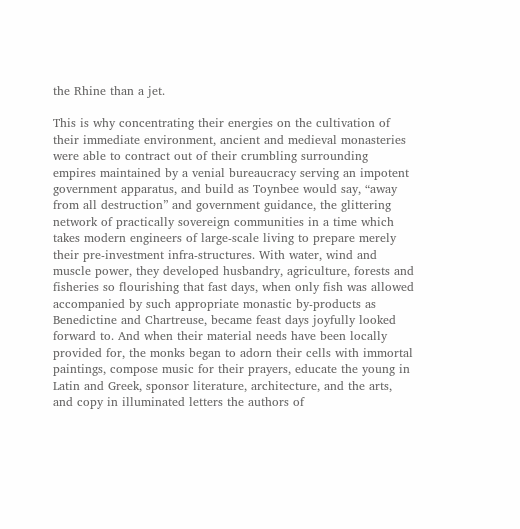the Rhine than a jet.

This is why concentrating their energies on the cultivation of their immediate environment, ancient and medieval monasteries were able to contract out of their crumbling surrounding empires maintained by a venial bureaucracy serving an impotent government apparatus, and build as Toynbee would say, “away from all destruction” and government guidance, the glittering network of practically sovereign communities in a time which takes modern engineers of large-scale living to prepare merely their pre-investment infra-structures. With water, wind and muscle power, they developed husbandry, agriculture, forests and fisheries so flourishing that fast days, when only fish was allowed accompanied by such appropriate monastic by-products as Benedictine and Chartreuse, became feast days joyfully looked forward to. And when their material needs have been locally provided for, the monks began to adorn their cells with immortal paintings, compose music for their prayers, educate the young in Latin and Greek, sponsor literature, architecture, and the arts, and copy in illuminated letters the authors of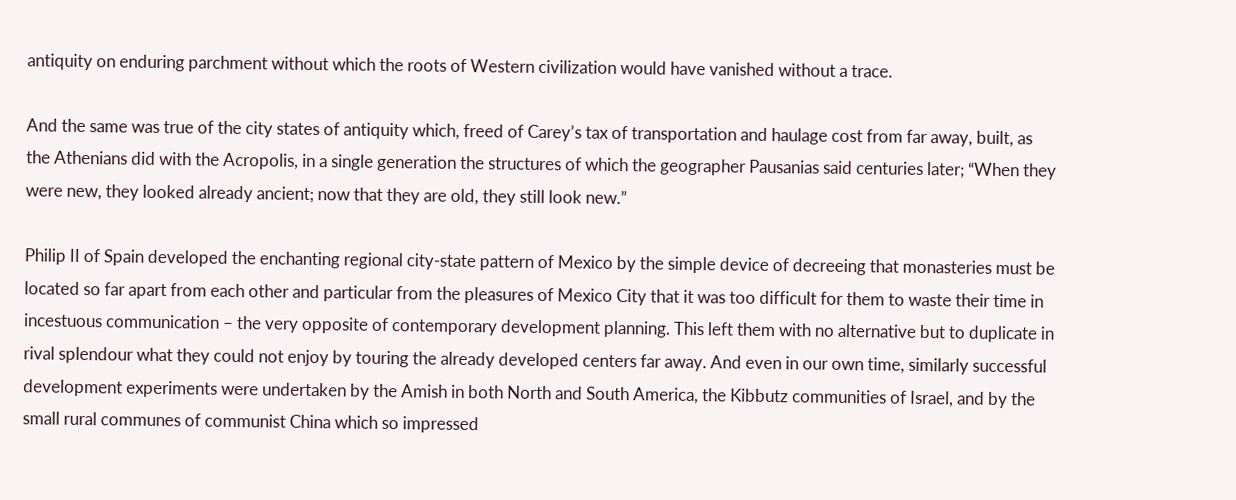antiquity on enduring parchment without which the roots of Western civilization would have vanished without a trace.

And the same was true of the city states of antiquity which, freed of Carey’s tax of transportation and haulage cost from far away, built, as the Athenians did with the Acropolis, in a single generation the structures of which the geographer Pausanias said centuries later; “When they were new, they looked already ancient; now that they are old, they still look new.”

Philip II of Spain developed the enchanting regional city-state pattern of Mexico by the simple device of decreeing that monasteries must be located so far apart from each other and particular from the pleasures of Mexico City that it was too difficult for them to waste their time in incestuous communication – the very opposite of contemporary development planning. This left them with no alternative but to duplicate in rival splendour what they could not enjoy by touring the already developed centers far away. And even in our own time, similarly successful development experiments were undertaken by the Amish in both North and South America, the Kibbutz communities of Israel, and by the small rural communes of communist China which so impressed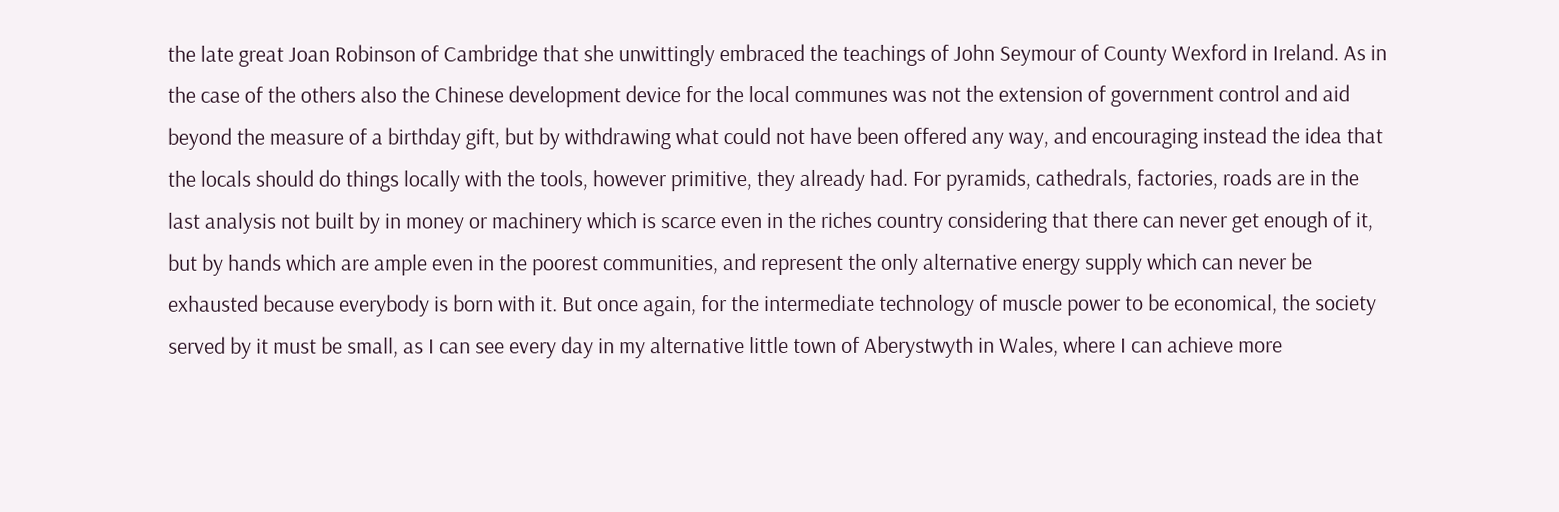the late great Joan Robinson of Cambridge that she unwittingly embraced the teachings of John Seymour of County Wexford in Ireland. As in the case of the others also the Chinese development device for the local communes was not the extension of government control and aid beyond the measure of a birthday gift, but by withdrawing what could not have been offered any way, and encouraging instead the idea that the locals should do things locally with the tools, however primitive, they already had. For pyramids, cathedrals, factories, roads are in the last analysis not built by in money or machinery which is scarce even in the riches country considering that there can never get enough of it, but by hands which are ample even in the poorest communities, and represent the only alternative energy supply which can never be exhausted because everybody is born with it. But once again, for the intermediate technology of muscle power to be economical, the society served by it must be small, as I can see every day in my alternative little town of Aberystwyth in Wales, where I can achieve more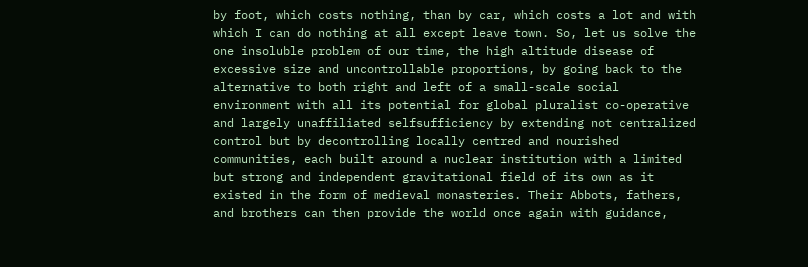by foot, which costs nothing, than by car, which costs a lot and with which I can do nothing at all except leave town. So, let us solve the one insoluble problem of our time, the high altitude disease of excessive size and uncontrollable proportions, by going back to the alternative to both right and left of a small-scale social environment with all its potential for global pluralist co-operative and largely unaffiliated selfsufficiency by extending not centralized control but by decontrolling locally centred and nourished communities, each built around a nuclear institution with a limited but strong and independent gravitational field of its own as it existed in the form of medieval monasteries. Their Abbots, fathers, and brothers can then provide the world once again with guidance,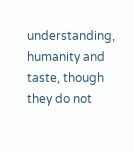understanding, humanity and taste, though they do not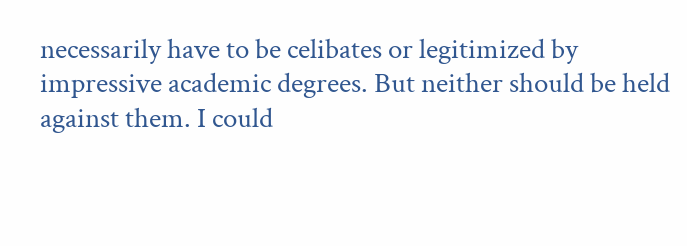necessarily have to be celibates or legitimized by impressive academic degrees. But neither should be held against them. I could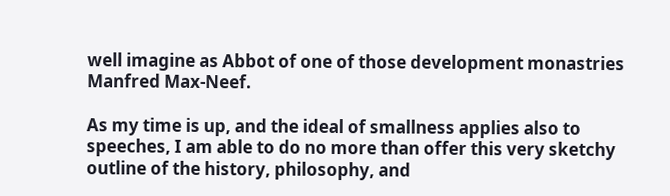well imagine as Abbot of one of those development monastries Manfred Max-Neef.

As my time is up, and the ideal of smallness applies also to speeches, I am able to do no more than offer this very sketchy outline of the history, philosophy, and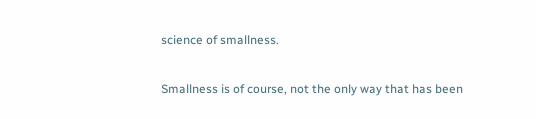science of smallness.

Smallness is of course, not the only way that has been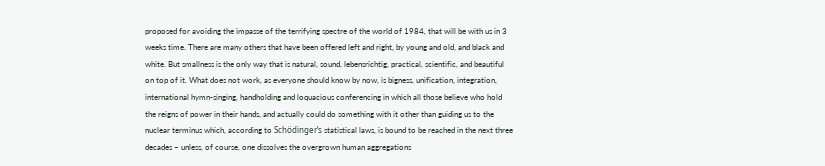proposed for avoiding the impasse of the terrifying spectre of the world of 1984, that will be with us in 3 weeks time. There are many others that have been offered left and right, by young and old, and black and white. But smallness is the only way that is natural, sound, lebensrichtig, practical, scientific, and beautiful on top of it. What does not work, as everyone should know by now, is bigness, unification, integration, international hymn-singing, handholding and loquacious conferencing in which all those believe who hold the reigns of power in their hands, and actually could do something with it other than guiding us to the nuclear terminus which, according to Schödinger’s statistical laws, is bound to be reached in the next three decades – unless, of course, one dissolves the overgrown human aggregations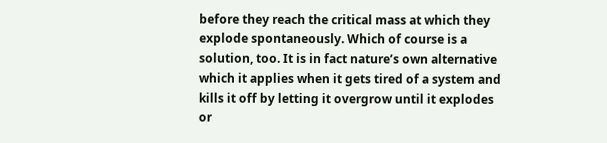before they reach the critical mass at which they explode spontaneously. Which of course is a solution, too. It is in fact nature’s own alternative which it applies when it gets tired of a system and kills it off by letting it overgrow until it explodes or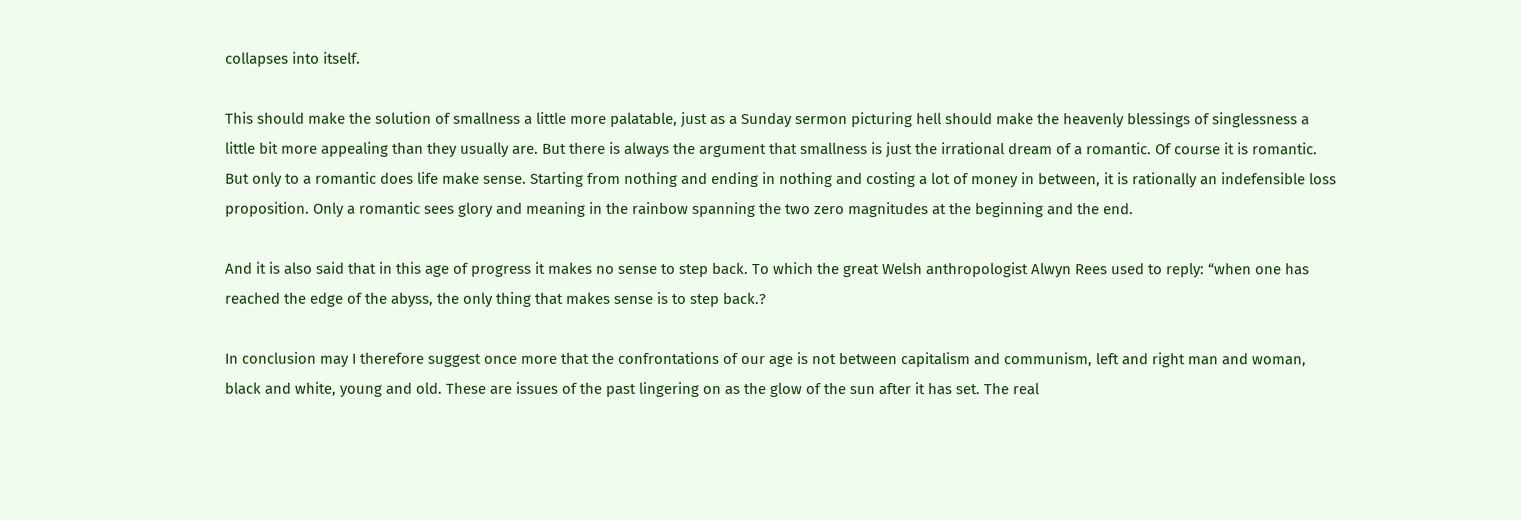collapses into itself.

This should make the solution of smallness a little more palatable, just as a Sunday sermon picturing hell should make the heavenly blessings of singlessness a little bit more appealing than they usually are. But there is always the argument that smallness is just the irrational dream of a romantic. Of course it is romantic. But only to a romantic does life make sense. Starting from nothing and ending in nothing and costing a lot of money in between, it is rationally an indefensible loss proposition. Only a romantic sees glory and meaning in the rainbow spanning the two zero magnitudes at the beginning and the end.

And it is also said that in this age of progress it makes no sense to step back. To which the great Welsh anthropologist Alwyn Rees used to reply: “when one has reached the edge of the abyss, the only thing that makes sense is to step back.?

In conclusion may I therefore suggest once more that the confrontations of our age is not between capitalism and communism, left and right man and woman, black and white, young and old. These are issues of the past lingering on as the glow of the sun after it has set. The real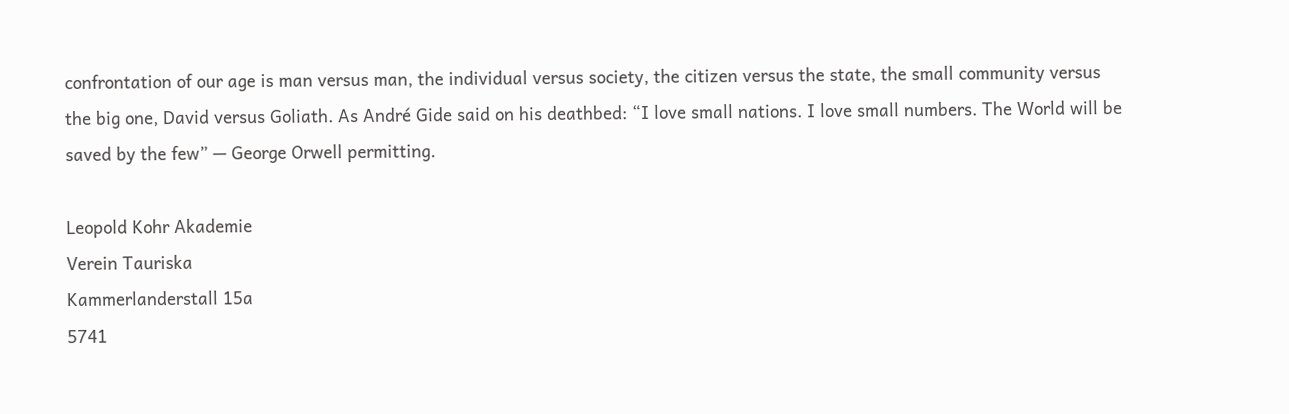confrontation of our age is man versus man, the individual versus society, the citizen versus the state, the small community versus the big one, David versus Goliath. As André Gide said on his deathbed: “I love small nations. I love small numbers. The World will be saved by the few” — George Orwell permitting.

Leopold Kohr Akademie
Verein Tauriska
Kammerlanderstall 15a
5741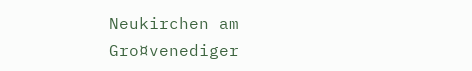Neukirchen am Gro¤venediger